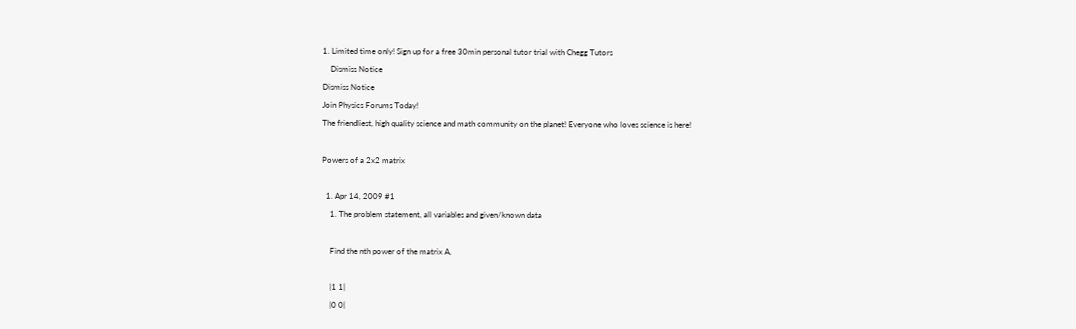1. Limited time only! Sign up for a free 30min personal tutor trial with Chegg Tutors
    Dismiss Notice
Dismiss Notice
Join Physics Forums Today!
The friendliest, high quality science and math community on the planet! Everyone who loves science is here!

Powers of a 2x2 matrix

  1. Apr 14, 2009 #1
    1. The problem statement, all variables and given/known data

    Find the nth power of the matrix A,

    |1 1|
    |0 0|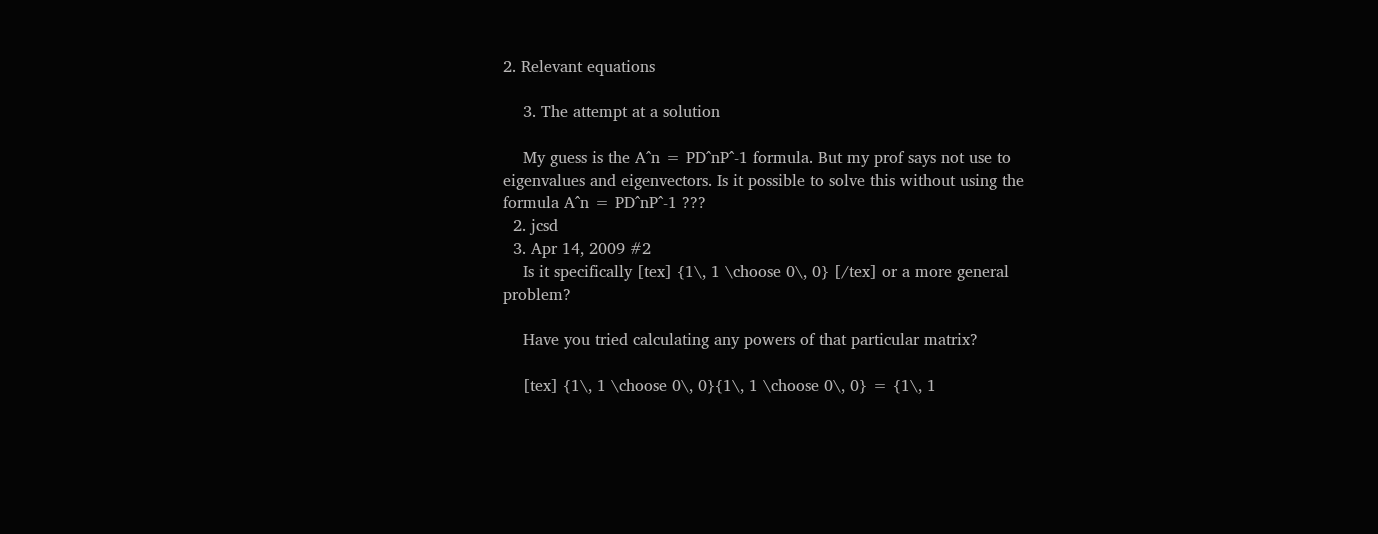2. Relevant equations

    3. The attempt at a solution

    My guess is the A^n = PD^nP^-1 formula. But my prof says not use to eigenvalues and eigenvectors. Is it possible to solve this without using the formula A^n = PD^nP^-1 ???
  2. jcsd
  3. Apr 14, 2009 #2
    Is it specifically [tex] {1\, 1 \choose 0\, 0} [/tex] or a more general problem?

    Have you tried calculating any powers of that particular matrix?

    [tex] {1\, 1 \choose 0\, 0}{1\, 1 \choose 0\, 0} = {1\, 1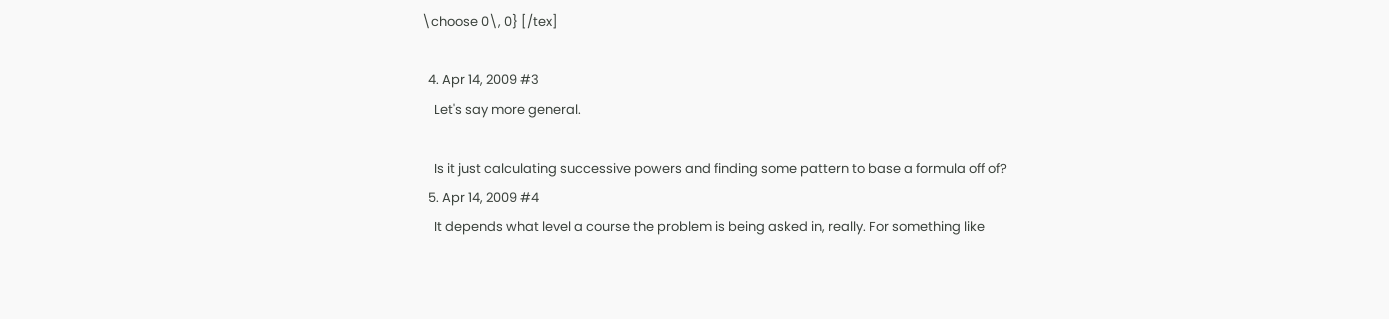\choose 0\, 0} [/tex]

  4. Apr 14, 2009 #3
    Let's say more general.

    Is it just calculating successive powers and finding some pattern to base a formula off of?
  5. Apr 14, 2009 #4
    It depends what level a course the problem is being asked in, really. For something like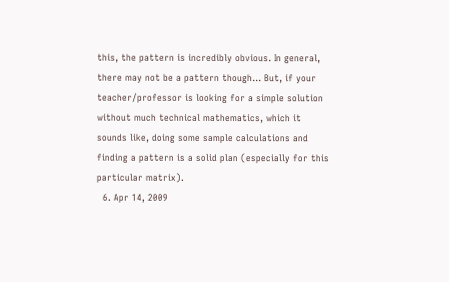this, the pattern is incredibly obvious. In general, there may not be a pattern though... But, if your teacher/professor is looking for a simple solution without much technical mathematics, which it sounds like, doing some sample calculations and finding a pattern is a solid plan (especially for this particular matrix).
  6. Apr 14, 2009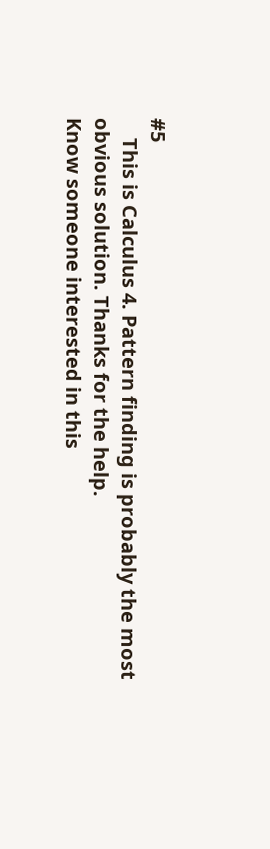#5
    This is Calculus 4. Pattern finding is probably the most obvious solution. Thanks for the help.
Know someone interested in this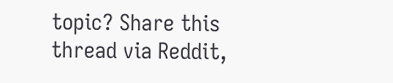topic? Share this thread via Reddit,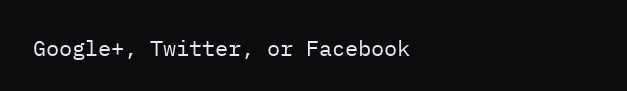Google+, Twitter, or Facebook